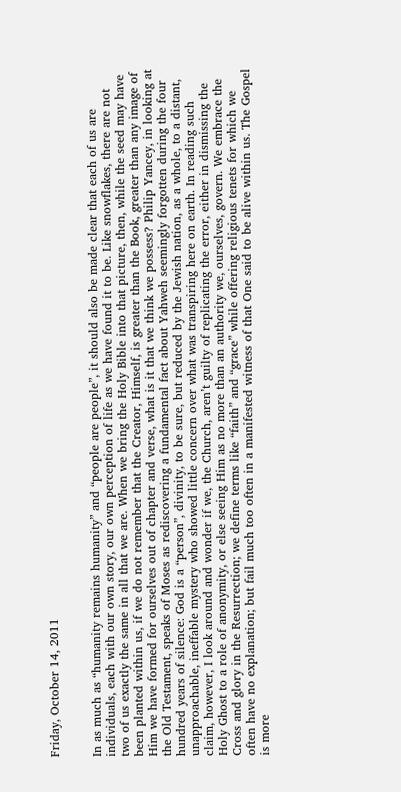Friday, October 14, 2011


In as much as “humanity remains humanity” and “people are people”, it should also be made clear that each of us are individuals, each with our own story, our own perception of life as we have found it to be. Like snowflakes, there are not two of us exactly the same in all that we are. When we bring the Holy Bible into that picture, then, while the seed may have been planted within us, if we do not remember that the Creator, Himself, is greater than the Book, greater than any image of Him we have formed for ourselves out of chapter and verse, what is it that we think we possess? Philip Yancey, in looking at the Old Testament, speaks of Moses as rediscovering a fundamental fact about Yahweh seemingly forgotten during the four hundred years of silence: God is a “person”, divinity, to be sure, but reduced by the Jewish nation, as a whole, to a distant, unapproachable, ineffable mystery who showed little concern over what was transpiring here on earth. In reading such claim, however, I look around and wonder if we, the Church, aren’t guilty of replicating the error, either in dismissing the Holy Ghost to a role of anonymity, or else seeing Him as no more than an authority we, ourselves, govern. We embrace the Cross and glory in the Resurrection; we define terms like “faith” and “grace” while offering religious tenets for which we often have no explanation; but fail much too often in a manifested witness of that One said to be alive within us. The Gospel is more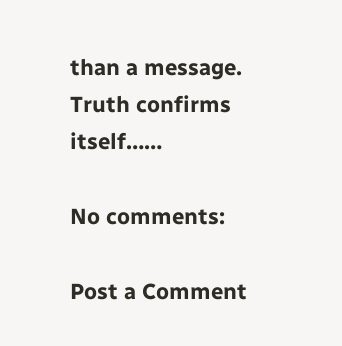than a message. Truth confirms itself……

No comments:

Post a Comment